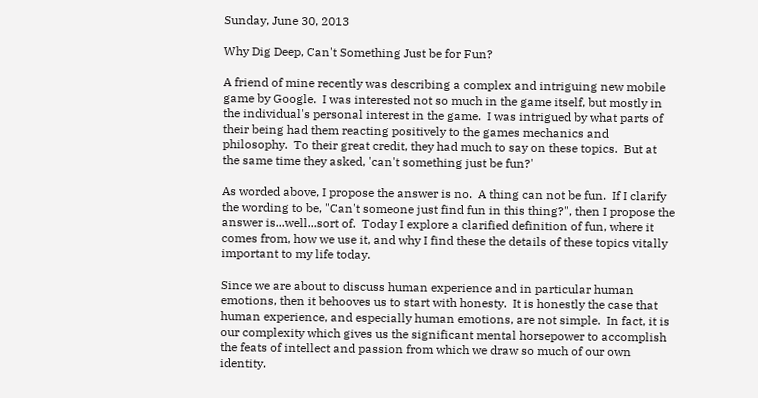Sunday, June 30, 2013

Why Dig Deep, Can't Something Just be for Fun?

A friend of mine recently was describing a complex and intriguing new mobile game by Google.  I was interested not so much in the game itself, but mostly in the individual's personal interest in the game.  I was intrigued by what parts of their being had them reacting positively to the games mechanics and philosophy.  To their great credit, they had much to say on these topics.  But at the same time they asked, 'can't something just be fun?'

As worded above, I propose the answer is no.  A thing can not be fun.  If I clarify the wording to be, "Can't someone just find fun in this thing?", then I propose the answer is...well...sort of.  Today I explore a clarified definition of fun, where it comes from, how we use it, and why I find these the details of these topics vitally important to my life today.

Since we are about to discuss human experience and in particular human emotions, then it behooves us to start with honesty.  It is honestly the case that human experience, and especially human emotions, are not simple.  In fact, it is our complexity which gives us the significant mental horsepower to accomplish the feats of intellect and passion from which we draw so much of our own identity.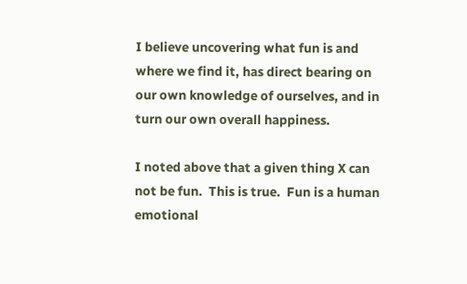I believe uncovering what fun is and where we find it, has direct bearing on our own knowledge of ourselves, and in turn our own overall happiness.

I noted above that a given thing X can not be fun.  This is true.  Fun is a human emotional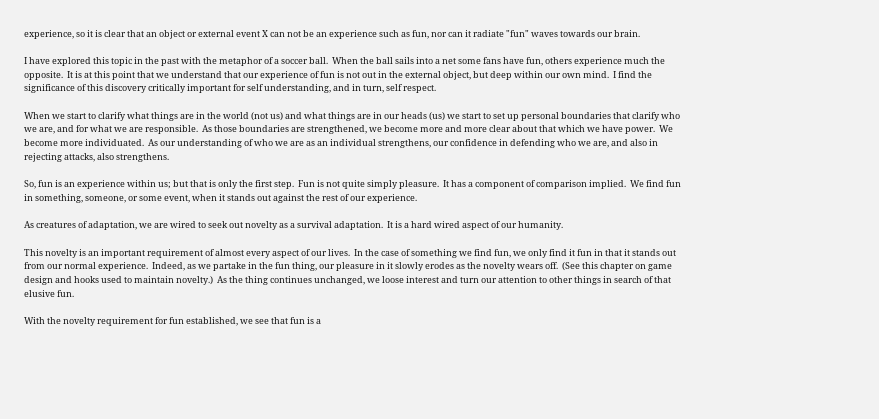experience, so it is clear that an object or external event X can not be an experience such as fun, nor can it radiate "fun" waves towards our brain.

I have explored this topic in the past with the metaphor of a soccer ball.  When the ball sails into a net some fans have fun, others experience much the opposite.  It is at this point that we understand that our experience of fun is not out in the external object, but deep within our own mind.  I find the significance of this discovery critically important for self understanding, and in turn, self respect.

When we start to clarify what things are in the world (not us) and what things are in our heads (us) we start to set up personal boundaries that clarify who we are, and for what we are responsible.  As those boundaries are strengthened, we become more and more clear about that which we have power.  We become more individuated.  As our understanding of who we are as an individual strengthens, our confidence in defending who we are, and also in rejecting attacks, also strengthens.

So, fun is an experience within us; but that is only the first step.  Fun is not quite simply pleasure.  It has a component of comparison implied.  We find fun in something, someone, or some event, when it stands out against the rest of our experience.

As creatures of adaptation, we are wired to seek out novelty as a survival adaptation.  It is a hard wired aspect of our humanity.

This novelty is an important requirement of almost every aspect of our lives.  In the case of something we find fun, we only find it fun in that it stands out from our normal experience.  Indeed, as we partake in the fun thing, our pleasure in it slowly erodes as the novelty wears off.  (See this chapter on game design and hooks used to maintain novelty.)  As the thing continues unchanged, we loose interest and turn our attention to other things in search of that elusive fun.

With the novelty requirement for fun established, we see that fun is a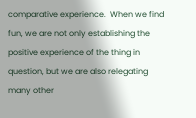comparative experience.  When we find fun, we are not only establishing the positive experience of the thing in question, but we are also relegating many other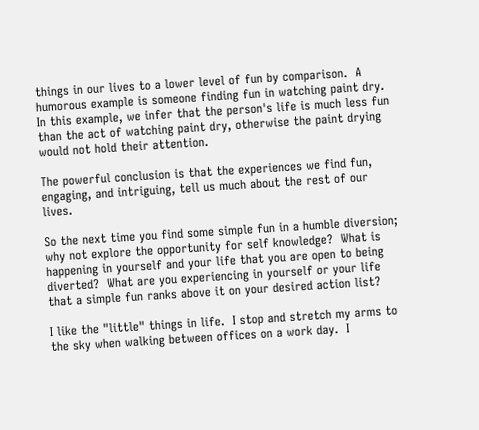things in our lives to a lower level of fun by comparison.  A humorous example is someone finding fun in watching paint dry.  In this example, we infer that the person's life is much less fun than the act of watching paint dry, otherwise the paint drying would not hold their attention.

The powerful conclusion is that the experiences we find fun, engaging, and intriguing, tell us much about the rest of our lives.

So the next time you find some simple fun in a humble diversion; why not explore the opportunity for self knowledge?  What is happening in yourself and your life that you are open to being diverted?  What are you experiencing in yourself or your life that a simple fun ranks above it on your desired action list?

I like the "little" things in life.  I stop and stretch my arms to the sky when walking between offices on a work day.  I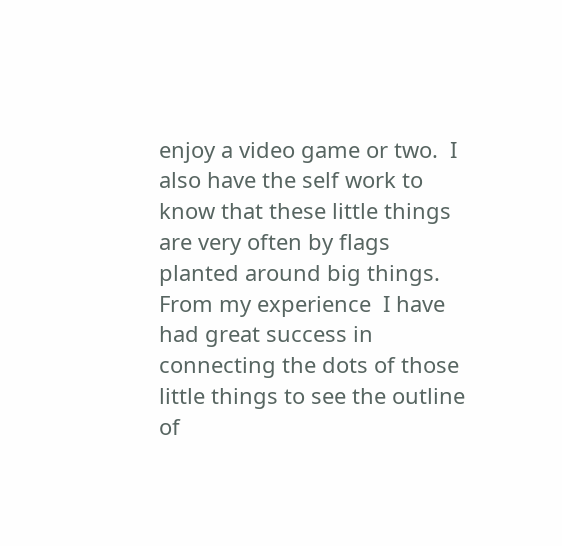enjoy a video game or two.  I also have the self work to know that these little things are very often by flags planted around big things.  From my experience  I have had great success in connecting the dots of those little things to see the outline of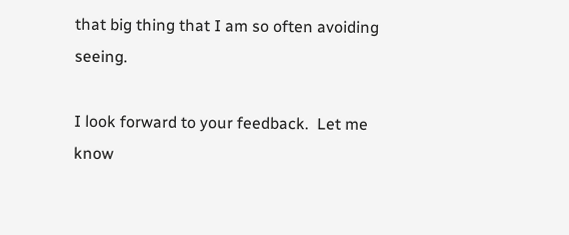that big thing that I am so often avoiding seeing.

I look forward to your feedback.  Let me know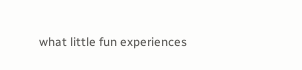what little fun experiences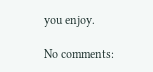you enjoy.

No comments: